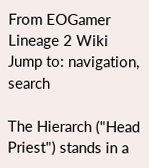From EOGamer Lineage 2 Wiki
Jump to: navigation, search

The Hierarch ("Head Priest") stands in a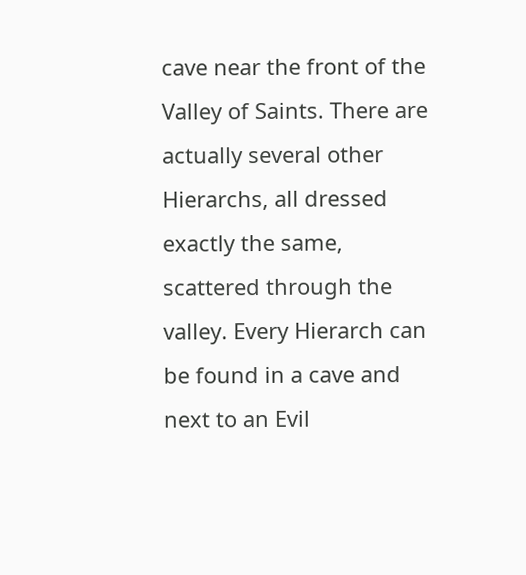cave near the front of the Valley of Saints. There are actually several other Hierarchs, all dressed exactly the same, scattered through the valley. Every Hierarch can be found in a cave and next to an Evil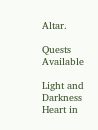Altar.

Quests Available

Light and Darkness
Heart in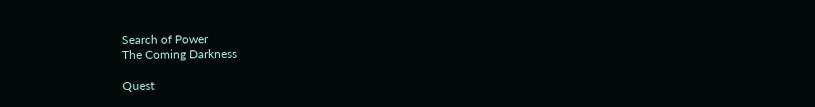Search of Power
The Coming Darkness

Quest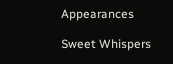Appearances

Sweet Whispers